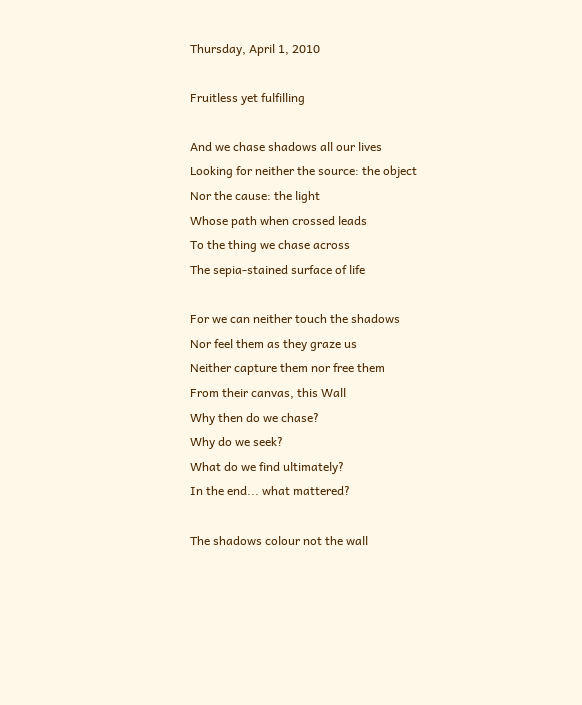Thursday, April 1, 2010

Fruitless yet fulfilling

And we chase shadows all our lives
Looking for neither the source: the object
Nor the cause: the light
Whose path when crossed leads
To the thing we chase across
The sepia-stained surface of life

For we can neither touch the shadows
Nor feel them as they graze us
Neither capture them nor free them
From their canvas, this Wall
Why then do we chase?
Why do we seek?
What do we find ultimately?
In the end... what mattered?

The shadows colour not the wall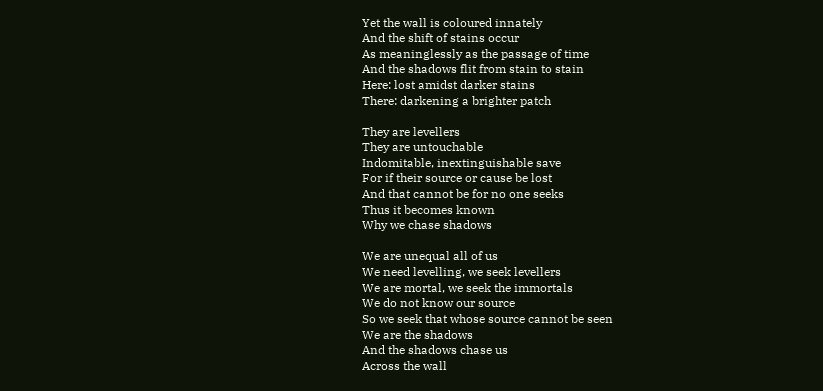Yet the wall is coloured innately
And the shift of stains occur
As meaninglessly as the passage of time
And the shadows flit from stain to stain
Here: lost amidst darker stains
There: darkening a brighter patch

They are levellers
They are untouchable
Indomitable, inextinguishable save
For if their source or cause be lost
And that cannot be for no one seeks
Thus it becomes known
Why we chase shadows

We are unequal all of us
We need levelling, we seek levellers
We are mortal, we seek the immortals
We do not know our source
So we seek that whose source cannot be seen
We are the shadows
And the shadows chase us
Across the wall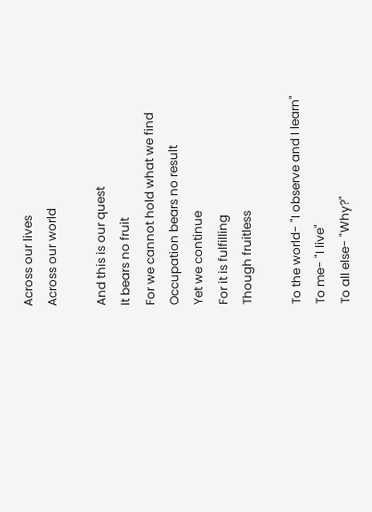Across our lives
Across our world

And this is our quest
It bears no fruit
For we cannot hold what we find
Occupation bears no result
Yet we continue
For it is fulfilling
Though fruitless

To the world- "I observe and I learn"
To me- "I live"
To all else- "Why?"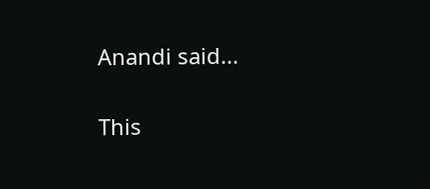Anandi said...

This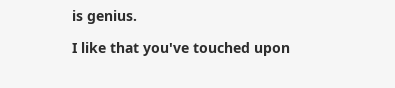is genius.

I like that you've touched upon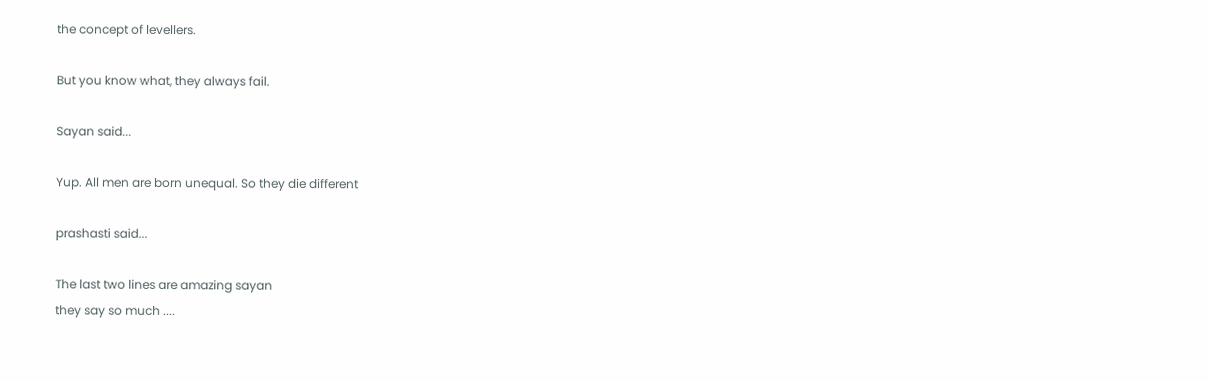the concept of levellers.

But you know what, they always fail.

Sayan said...

Yup. All men are born unequal. So they die different

prashasti said...

The last two lines are amazing sayan
they say so much ....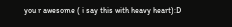you r awesome ( i say this with heavy heart):D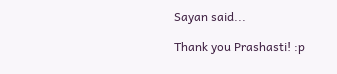Sayan said...

Thank you Prashasti! :p